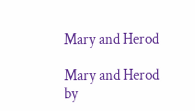Mary and Herod

Mary and Herod
by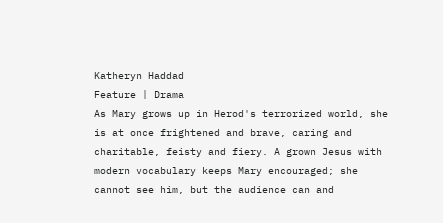Katheryn Haddad
Feature | Drama
As Mary grows up in Herod's terrorized world, she is at once frightened and brave, caring and charitable, feisty and fiery. A grown Jesus with modern vocabulary keeps Mary encouraged; she cannot see him, but the audience can and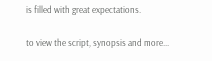is filled with great expectations.

to view the script, synopsis and more...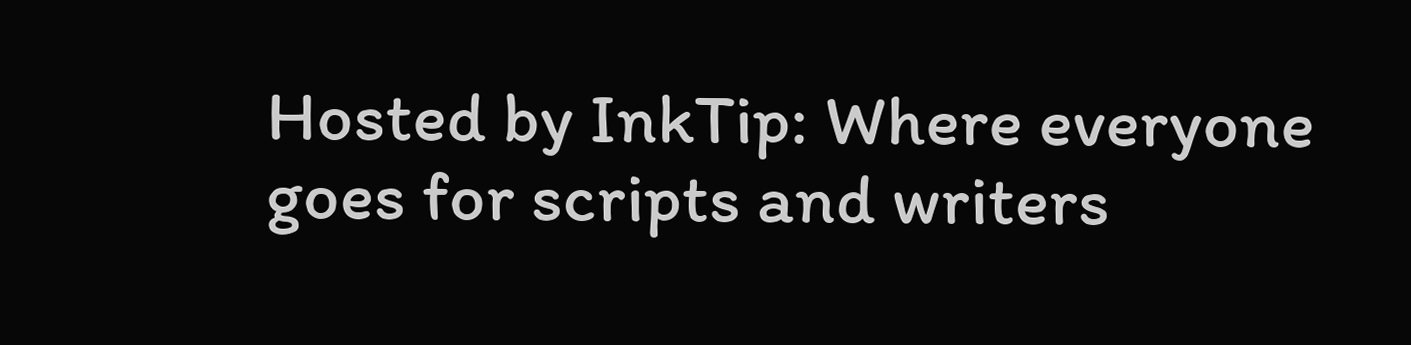Hosted by InkTip: Where everyone goes for scripts and writers